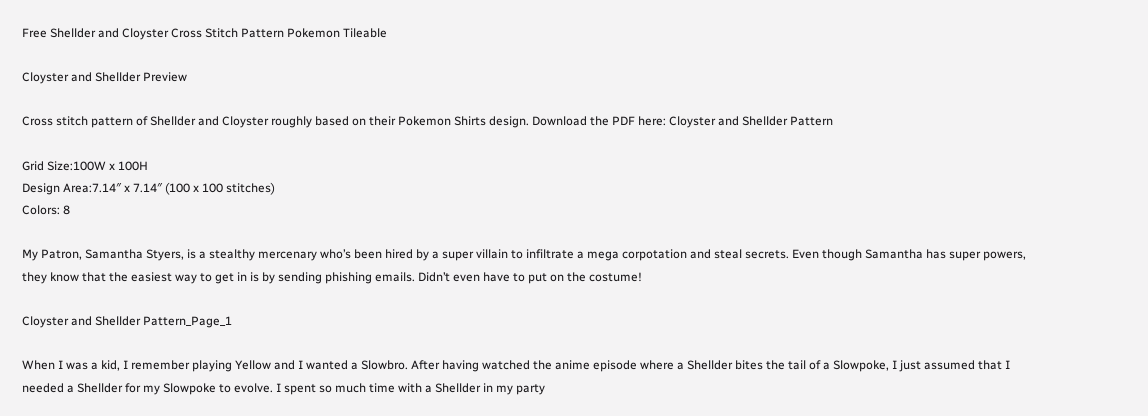Free Shellder and Cloyster Cross Stitch Pattern Pokemon Tileable

Cloyster and Shellder Preview

Cross stitch pattern of Shellder and Cloyster roughly based on their Pokemon Shirts design. Download the PDF here: Cloyster and Shellder Pattern

Grid Size:100W x 100H
Design Area:7.14″ x 7.14″ (100 x 100 stitches)
Colors: 8

My Patron, Samantha Styers, is a stealthy mercenary who’s been hired by a super villain to infiltrate a mega corpotation and steal secrets. Even though Samantha has super powers, they know that the easiest way to get in is by sending phishing emails. Didn’t even have to put on the costume!

Cloyster and Shellder Pattern_Page_1

When I was a kid, I remember playing Yellow and I wanted a Slowbro. After having watched the anime episode where a Shellder bites the tail of a Slowpoke, I just assumed that I needed a Shellder for my Slowpoke to evolve. I spent so much time with a Shellder in my party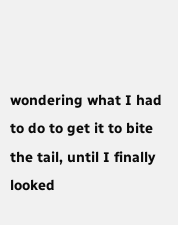wondering what I had to do to get it to bite the tail, until I finally looked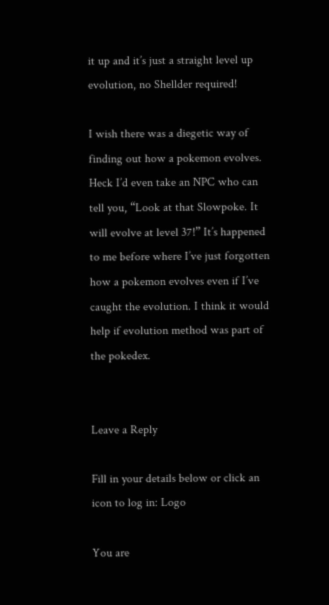it up and it’s just a straight level up evolution, no Shellder required!

I wish there was a diegetic way of finding out how a pokemon evolves. Heck I’d even take an NPC who can tell you, “Look at that Slowpoke. It will evolve at level 37!” It’s happened to me before where I’ve just forgotten how a pokemon evolves even if I’ve caught the evolution. I think it would help if evolution method was part of the pokedex.


Leave a Reply

Fill in your details below or click an icon to log in: Logo

You are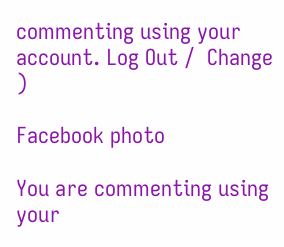commenting using your account. Log Out /  Change )

Facebook photo

You are commenting using your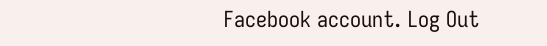Facebook account. Log Out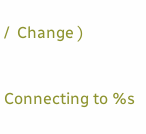/  Change )

Connecting to %s